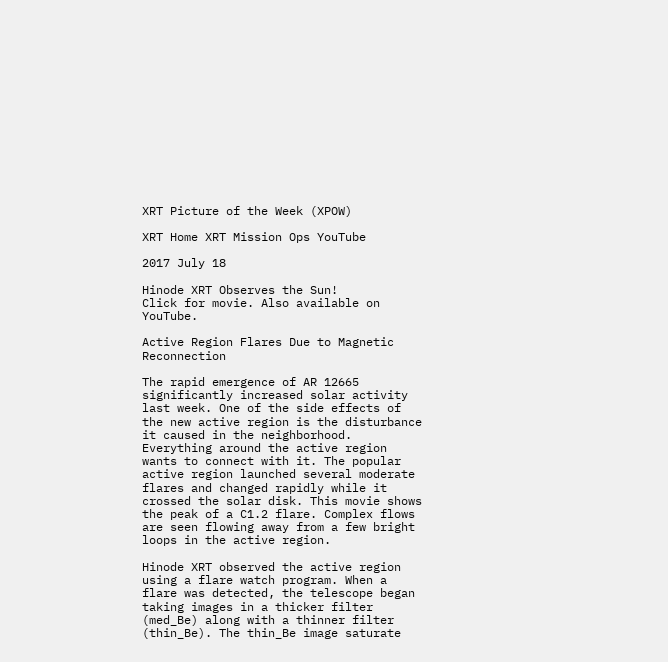XRT Picture of the Week (XPOW)

XRT Home XRT Mission Ops YouTube

2017 July 18

Hinode XRT Observes the Sun!
Click for movie. Also available on YouTube.

Active Region Flares Due to Magnetic Reconnection

The rapid emergence of AR 12665 significantly increased solar activity last week. One of the side effects of the new active region is the disturbance it caused in the neighborhood. Everything around the active region wants to connect with it. The popular active region launched several moderate flares and changed rapidly while it crossed the solar disk. This movie shows the peak of a C1.2 flare. Complex flows are seen flowing away from a few bright loops in the active region.

Hinode XRT observed the active region using a flare watch program. When a flare was detected, the telescope began taking images in a thicker filter (med_Be) along with a thinner filter (thin_Be). The thin_Be image saturate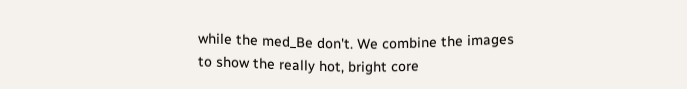while the med_Be don't. We combine the images to show the really hot, bright core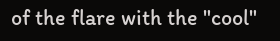of the flare with the "cool"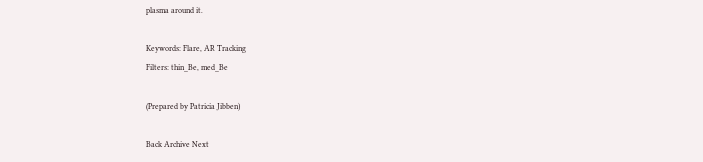plasma around it.

Keywords: Flare, AR Tracking
Filters: thin_Be, med_Be

(Prepared by Patricia Jibben)

Back Archive Next